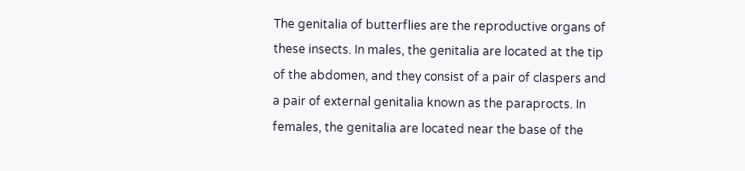The genitalia of butterflies are the reproductive organs of these insects. In males, the genitalia are located at the tip of the abdomen, and they consist of a pair of claspers and a pair of external genitalia known as the paraprocts. In females, the genitalia are located near the base of the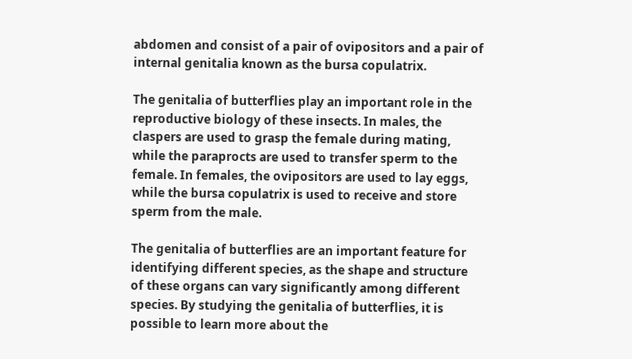abdomen and consist of a pair of ovipositors and a pair of internal genitalia known as the bursa copulatrix.

The genitalia of butterflies play an important role in the reproductive biology of these insects. In males, the claspers are used to grasp the female during mating, while the paraprocts are used to transfer sperm to the female. In females, the ovipositors are used to lay eggs, while the bursa copulatrix is used to receive and store sperm from the male.

The genitalia of butterflies are an important feature for identifying different species, as the shape and structure of these organs can vary significantly among different species. By studying the genitalia of butterflies, it is possible to learn more about the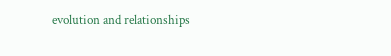evolution and relationships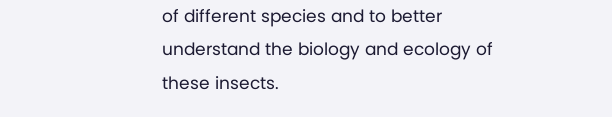of different species and to better understand the biology and ecology of these insects.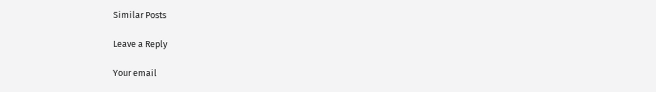Similar Posts

Leave a Reply

Your email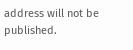address will not be published.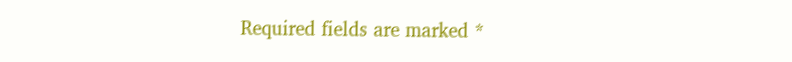Required fields are marked *